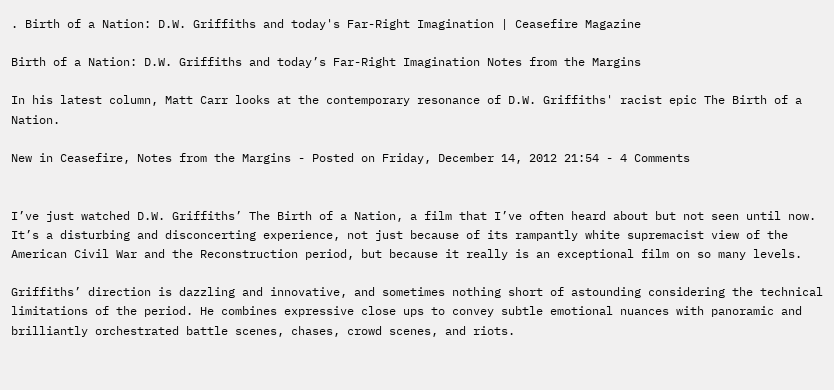. Birth of a Nation: D.W. Griffiths and today's Far-Right Imagination | Ceasefire Magazine

Birth of a Nation: D.W. Griffiths and today’s Far-Right Imagination Notes from the Margins

In his latest column, Matt Carr looks at the contemporary resonance of D.W. Griffiths' racist epic The Birth of a Nation.

New in Ceasefire, Notes from the Margins - Posted on Friday, December 14, 2012 21:54 - 4 Comments


I’ve just watched D.W. Griffiths’ The Birth of a Nation, a film that I’ve often heard about but not seen until now. It’s a disturbing and disconcerting experience, not just because of its rampantly white supremacist view of the American Civil War and the Reconstruction period, but because it really is an exceptional film on so many levels.

Griffiths’ direction is dazzling and innovative, and sometimes nothing short of astounding considering the technical limitations of the period. He combines expressive close ups to convey subtle emotional nuances with panoramic and brilliantly orchestrated battle scenes, chases, crowd scenes, and riots.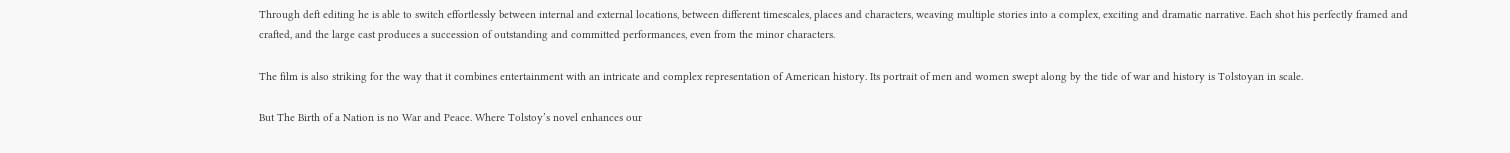Through deft editing he is able to switch effortlessly between internal and external locations, between different timescales, places and characters, weaving multiple stories into a complex, exciting and dramatic narrative. Each shot his perfectly framed and crafted, and the large cast produces a succession of outstanding and committed performances, even from the minor characters.

The film is also striking for the way that it combines entertainment with an intricate and complex representation of American history. Its portrait of men and women swept along by the tide of war and history is Tolstoyan in scale.

But The Birth of a Nation is no War and Peace. Where Tolstoy’s novel enhances our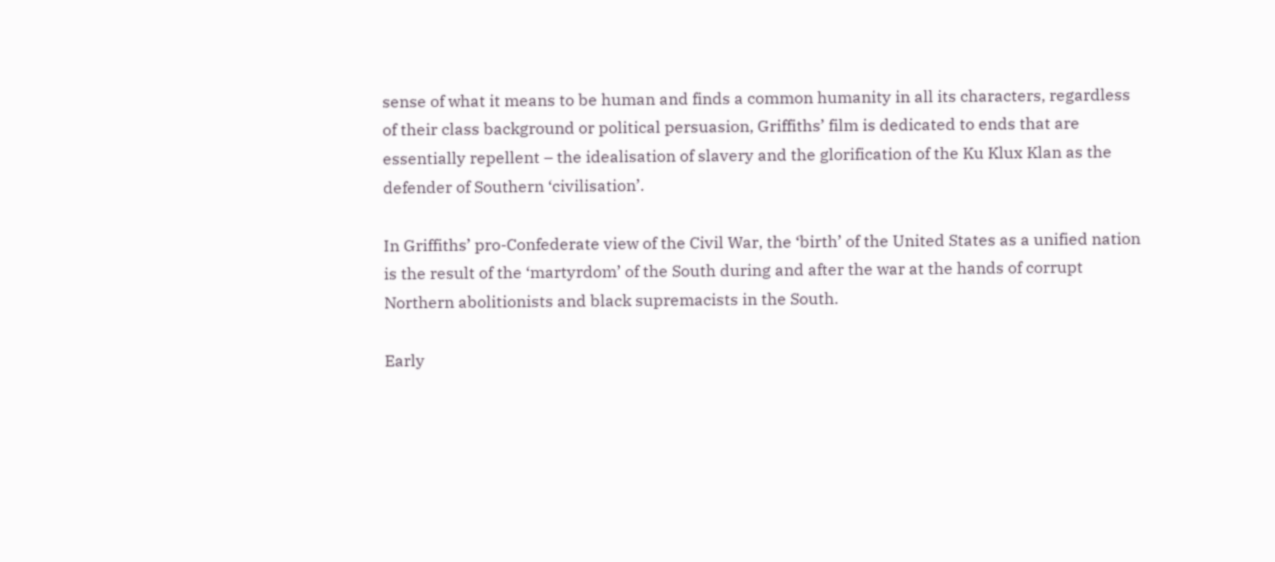sense of what it means to be human and finds a common humanity in all its characters, regardless of their class background or political persuasion, Griffiths’ film is dedicated to ends that are essentially repellent – the idealisation of slavery and the glorification of the Ku Klux Klan as the defender of Southern ‘civilisation’.

In Griffiths’ pro-Confederate view of the Civil War, the ‘birth’ of the United States as a unified nation is the result of the ‘martyrdom’ of the South during and after the war at the hands of corrupt Northern abolitionists and black supremacists in the South.

Early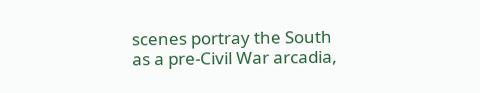scenes portray the South as a pre-Civil War arcadia,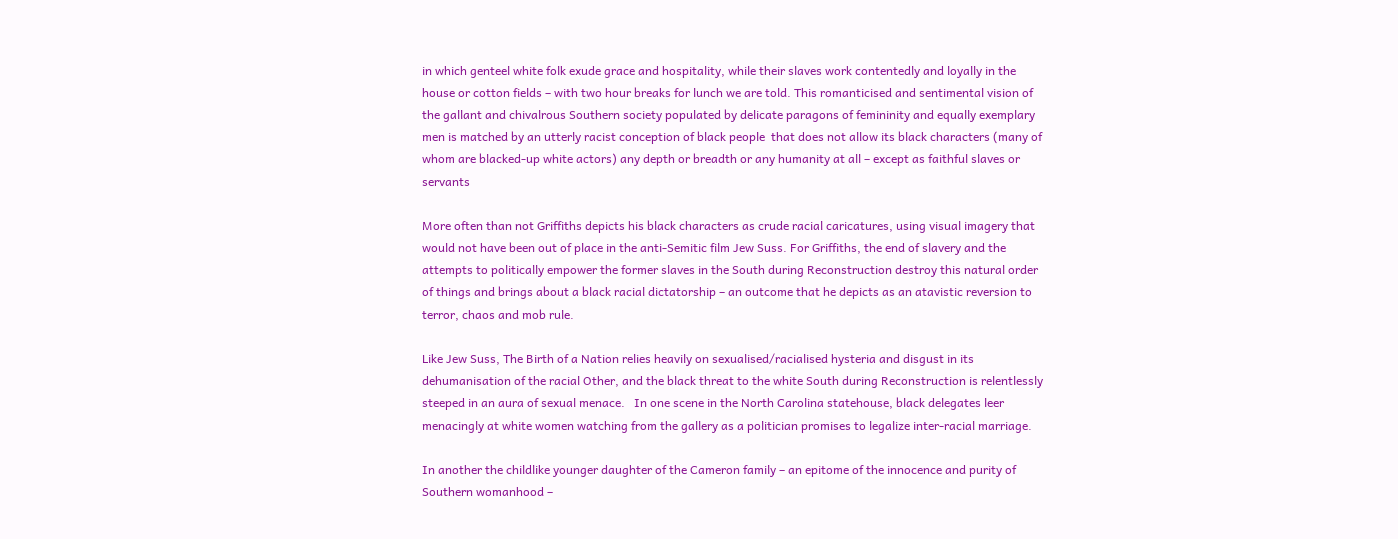in which genteel white folk exude grace and hospitality, while their slaves work contentedly and loyally in the house or cotton fields – with two hour breaks for lunch we are told. This romanticised and sentimental vision of the gallant and chivalrous Southern society populated by delicate paragons of femininity and equally exemplary men is matched by an utterly racist conception of black people  that does not allow its black characters (many of whom are blacked-up white actors) any depth or breadth or any humanity at all – except as faithful slaves or servants

More often than not Griffiths depicts his black characters as crude racial caricatures, using visual imagery that would not have been out of place in the anti-Semitic film Jew Suss. For Griffiths, the end of slavery and the attempts to politically empower the former slaves in the South during Reconstruction destroy this natural order of things and brings about a black racial dictatorship – an outcome that he depicts as an atavistic reversion to terror, chaos and mob rule.

Like Jew Suss, The Birth of a Nation relies heavily on sexualised/racialised hysteria and disgust in its dehumanisation of the racial Other, and the black threat to the white South during Reconstruction is relentlessly steeped in an aura of sexual menace.   In one scene in the North Carolina statehouse, black delegates leer menacingly at white women watching from the gallery as a politician promises to legalize inter-racial marriage.

In another the childlike younger daughter of the Cameron family – an epitome of the innocence and purity of Southern womanhood –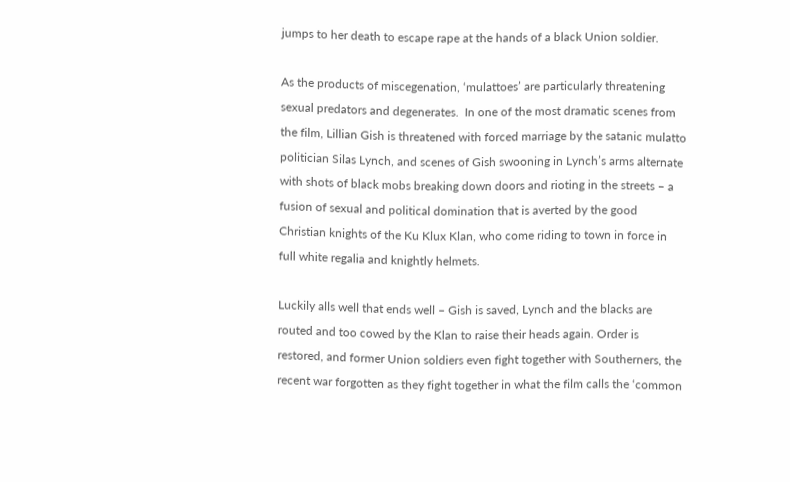jumps to her death to escape rape at the hands of a black Union soldier.

As the products of miscegenation, ‘mulattoes’ are particularly threatening sexual predators and degenerates.  In one of the most dramatic scenes from the film, Lillian Gish is threatened with forced marriage by the satanic mulatto politician Silas Lynch, and scenes of Gish swooning in Lynch’s arms alternate with shots of black mobs breaking down doors and rioting in the streets – a fusion of sexual and political domination that is averted by the good Christian knights of the Ku Klux Klan, who come riding to town in force in full white regalia and knightly helmets.

Luckily alls well that ends well – Gish is saved, Lynch and the blacks are routed and too cowed by the Klan to raise their heads again. Order is restored, and former Union soldiers even fight together with Southerners, the recent war forgotten as they fight together in what the film calls the ‘common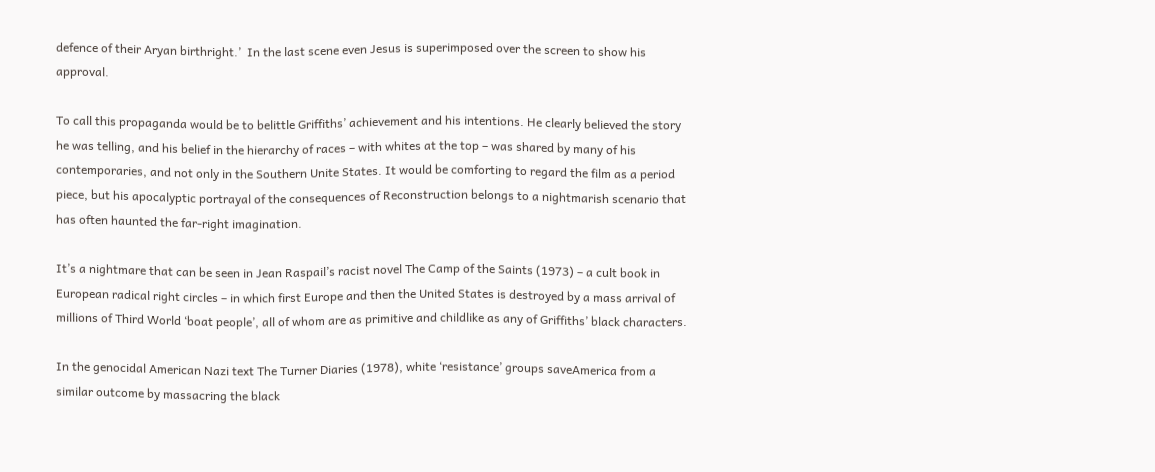defence of their Aryan birthright.’  In the last scene even Jesus is superimposed over the screen to show his approval.

To call this propaganda would be to belittle Griffiths’ achievement and his intentions. He clearly believed the story he was telling, and his belief in the hierarchy of races – with whites at the top – was shared by many of his contemporaries, and not only in the Southern Unite States. It would be comforting to regard the film as a period piece, but his apocalyptic portrayal of the consequences of Reconstruction belongs to a nightmarish scenario that has often haunted the far-right imagination.

It’s a nightmare that can be seen in Jean Raspail’s racist novel The Camp of the Saints (1973) – a cult book in European radical right circles – in which first Europe and then the United States is destroyed by a mass arrival of millions of Third World ‘boat people’, all of whom are as primitive and childlike as any of Griffiths’ black characters.

In the genocidal American Nazi text The Turner Diaries (1978), white ‘resistance’ groups saveAmerica from a similar outcome by massacring the black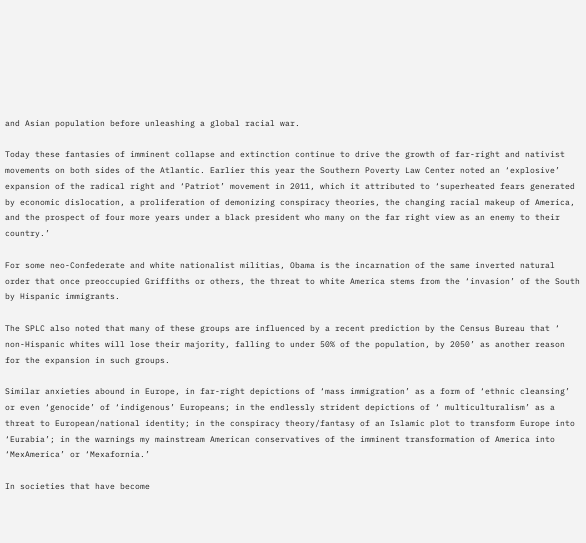and Asian population before unleashing a global racial war.

Today these fantasies of imminent collapse and extinction continue to drive the growth of far-right and nativist movements on both sides of the Atlantic. Earlier this year the Southern Poverty Law Center noted an ‘explosive’ expansion of the radical right and ‘Patriot’ movement in 2011, which it attributed to ‘superheated fears generated by economic dislocation, a proliferation of demonizing conspiracy theories, the changing racial makeup of America, and the prospect of four more years under a black president who many on the far right view as an enemy to their country.’

For some neo-Confederate and white nationalist militias, Obama is the incarnation of the same inverted natural order that once preoccupied Griffiths or others, the threat to white America stems from the ‘invasion’ of the South by Hispanic immigrants.

The SPLC also noted that many of these groups are influenced by a recent prediction by the Census Bureau that ‘  non-Hispanic whites will lose their majority, falling to under 50% of the population, by 2050’ as another reason for the expansion in such groups.

Similar anxieties abound in Europe, in far-right depictions of ‘mass immigration’ as a form of ‘ethnic cleansing’ or even ‘genocide’ of ‘indigenous’ Europeans; in the endlessly strident depictions of ‘ multiculturalism’ as a threat to European/national identity; in the conspiracy theory/fantasy of an Islamic plot to transform Europe into ‘Eurabia’; in the warnings my mainstream American conservatives of the imminent transformation of America into ‘MexAmerica’ or ‘Mexafornia.’

In societies that have become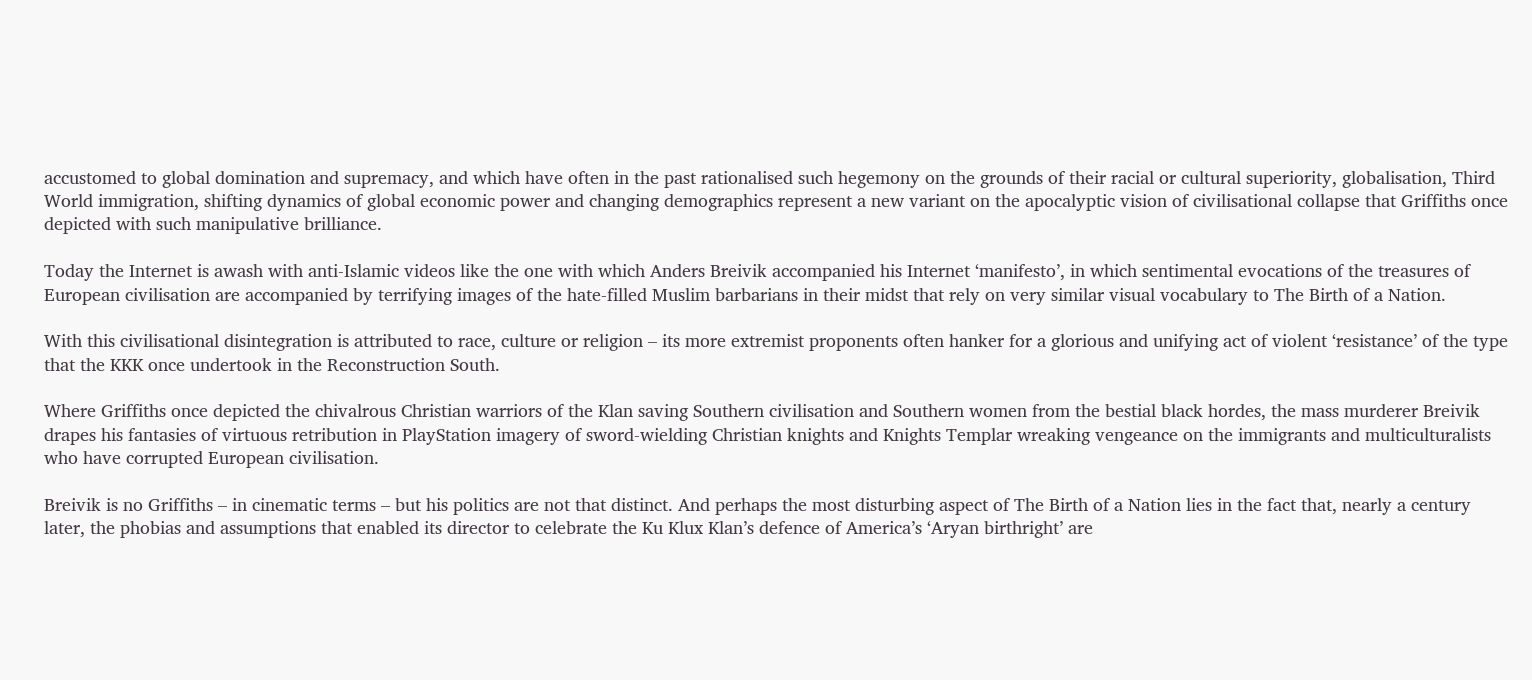accustomed to global domination and supremacy, and which have often in the past rationalised such hegemony on the grounds of their racial or cultural superiority, globalisation, Third World immigration, shifting dynamics of global economic power and changing demographics represent a new variant on the apocalyptic vision of civilisational collapse that Griffiths once depicted with such manipulative brilliance.

Today the Internet is awash with anti-Islamic videos like the one with which Anders Breivik accompanied his Internet ‘manifesto’, in which sentimental evocations of the treasures of European civilisation are accompanied by terrifying images of the hate-filled Muslim barbarians in their midst that rely on very similar visual vocabulary to The Birth of a Nation.

With this civilisational disintegration is attributed to race, culture or religion – its more extremist proponents often hanker for a glorious and unifying act of violent ‘resistance’ of the type that the KKK once undertook in the Reconstruction South.

Where Griffiths once depicted the chivalrous Christian warriors of the Klan saving Southern civilisation and Southern women from the bestial black hordes, the mass murderer Breivik drapes his fantasies of virtuous retribution in PlayStation imagery of sword-wielding Christian knights and Knights Templar wreaking vengeance on the immigrants and multiculturalists who have corrupted European civilisation.

Breivik is no Griffiths – in cinematic terms – but his politics are not that distinct. And perhaps the most disturbing aspect of The Birth of a Nation lies in the fact that, nearly a century later, the phobias and assumptions that enabled its director to celebrate the Ku Klux Klan’s defence of America’s ‘Aryan birthright’ are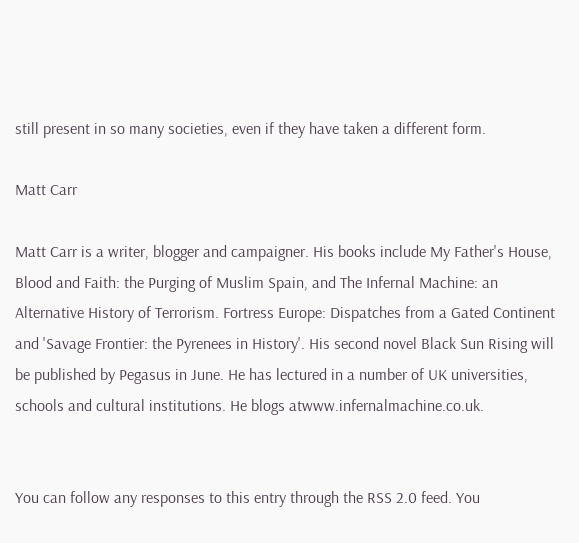still present in so many societies, even if they have taken a different form.

Matt Carr

Matt Carr is a writer, blogger and campaigner. His books include My Father's House, Blood and Faith: the Purging of Muslim Spain, and The Infernal Machine: an Alternative History of Terrorism. Fortress Europe: Dispatches from a Gated Continent and 'Savage Frontier: the Pyrenees in History'. His second novel Black Sun Rising will be published by Pegasus in June. He has lectured in a number of UK universities, schools and cultural institutions. He blogs atwww.infernalmachine.co.uk.


You can follow any responses to this entry through the RSS 2.0 feed. You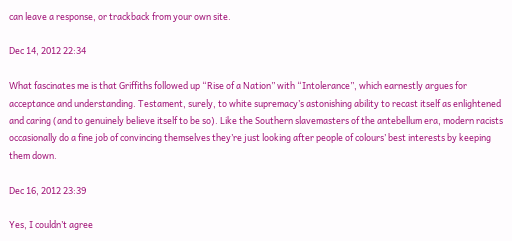can leave a response, or trackback from your own site.

Dec 14, 2012 22:34

What fascinates me is that Griffiths followed up “Rise of a Nation” with “Intolerance”, which earnestly argues for acceptance and understanding. Testament, surely, to white supremacy’s astonishing ability to recast itself as enlightened and caring (and to genuinely believe itself to be so). Like the Southern slavemasters of the antebellum era, modern racists occasionally do a fine job of convincing themselves they’re just looking after people of colours’ best interests by keeping them down.

Dec 16, 2012 23:39

Yes, I couldn’t agree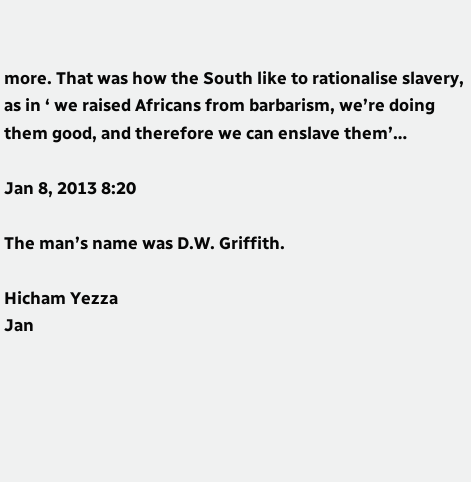more. That was how the South like to rationalise slavery, as in ‘ we raised Africans from barbarism, we’re doing them good, and therefore we can enslave them’…

Jan 8, 2013 8:20

The man’s name was D.W. Griffith.

Hicham Yezza
Jan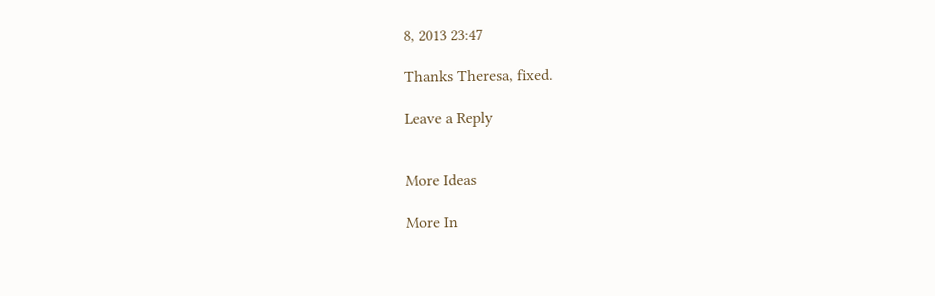8, 2013 23:47

Thanks Theresa, fixed.

Leave a Reply


More Ideas

More In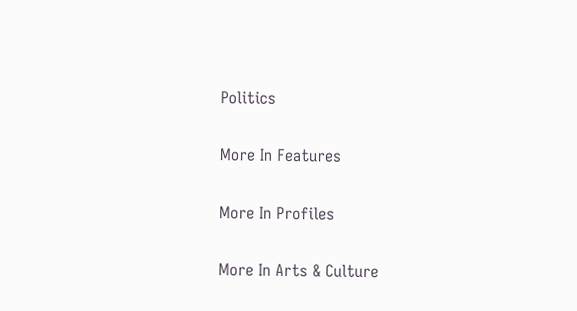Politics

More In Features

More In Profiles

More In Arts & Culture